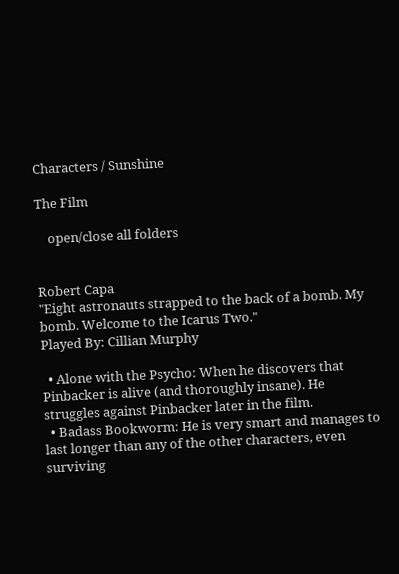Characters / Sunshine

The Film

    open/close all folders


Robert Capa
"Eight astronauts strapped to the back of a bomb. My bomb. Welcome to the Icarus Two."
Played By: Cillian Murphy

  • Alone with the Psycho: When he discovers that Pinbacker is alive (and thoroughly insane). He struggles against Pinbacker later in the film.
  • Badass Bookworm: He is very smart and manages to last longer than any of the other characters, even surviving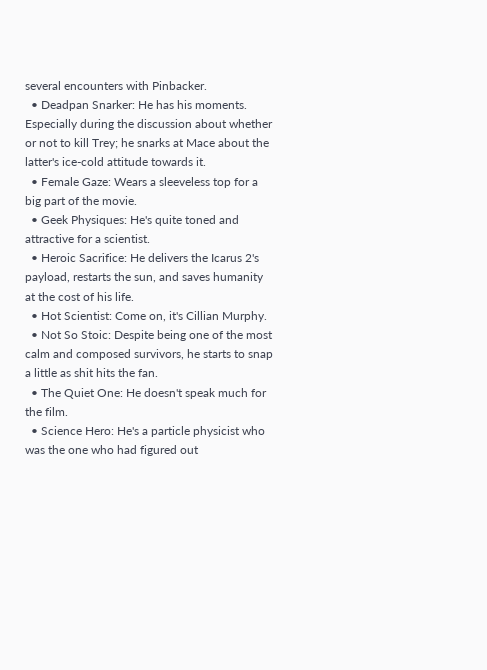several encounters with Pinbacker.
  • Deadpan Snarker: He has his moments. Especially during the discussion about whether or not to kill Trey; he snarks at Mace about the latter's ice-cold attitude towards it.
  • Female Gaze: Wears a sleeveless top for a big part of the movie.
  • Geek Physiques: He's quite toned and attractive for a scientist.
  • Heroic Sacrifice: He delivers the Icarus 2's payload, restarts the sun, and saves humanity at the cost of his life.
  • Hot Scientist: Come on, it's Cillian Murphy.
  • Not So Stoic: Despite being one of the most calm and composed survivors, he starts to snap a little as shit hits the fan.
  • The Quiet One: He doesn't speak much for the film.
  • Science Hero: He's a particle physicist who was the one who had figured out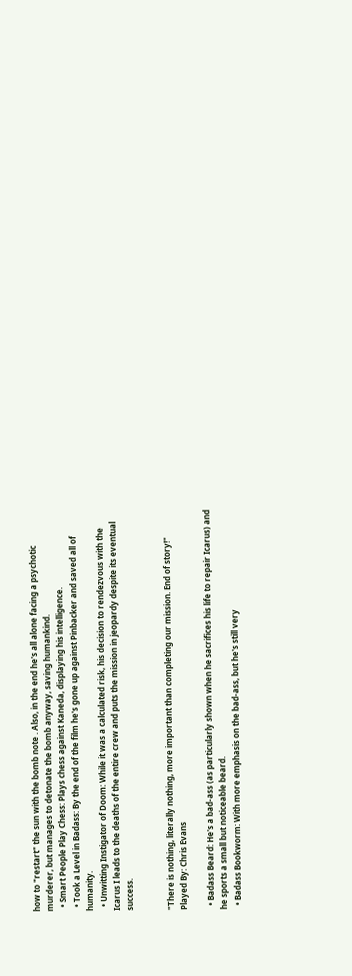how to "restart" the sun with the bomb note . Also, in the end he's all alone facing a psychotic murderer, but manages to detonate the bomb anyway, saving humankind.
  • Smart People Play Chess: Plays chess against Kaneda, displaying his intelligence.
  • Took a Level in Badass: By the end of the film he's gone up against Pinbacker and saved all of humanity.
  • Unwitting Instigator of Doom: While it was a calculated risk, his decision to rendezvous with the Icarus I leads to the deaths of the entire crew and puts the mission in jeopardy despite its eventual success.


"There is nothing, literally nothing, more important than completing our mission. End of story!"
Played By: Chris Evans

  • Badass Beard: He's a bad-ass (as particularly shown when he sacrifices his life to repair Icarus) and he sports a small but noticeable beard.
  • Badass Bookworm: With more emphasis on the bad-ass, but he's still very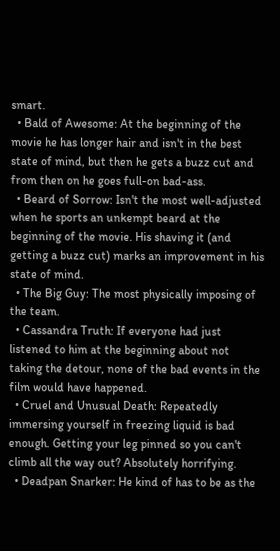smart.
  • Bald of Awesome: At the beginning of the movie he has longer hair and isn't in the best state of mind, but then he gets a buzz cut and from then on he goes full-on bad-ass.
  • Beard of Sorrow: Isn't the most well-adjusted when he sports an unkempt beard at the beginning of the movie. His shaving it (and getting a buzz cut) marks an improvement in his state of mind.
  • The Big Guy: The most physically imposing of the team.
  • Cassandra Truth: If everyone had just listened to him at the beginning about not taking the detour, none of the bad events in the film would have happened.
  • Cruel and Unusual Death: Repeatedly immersing yourself in freezing liquid is bad enough. Getting your leg pinned so you can't climb all the way out? Absolutely horrifying.
  • Deadpan Snarker: He kind of has to be as the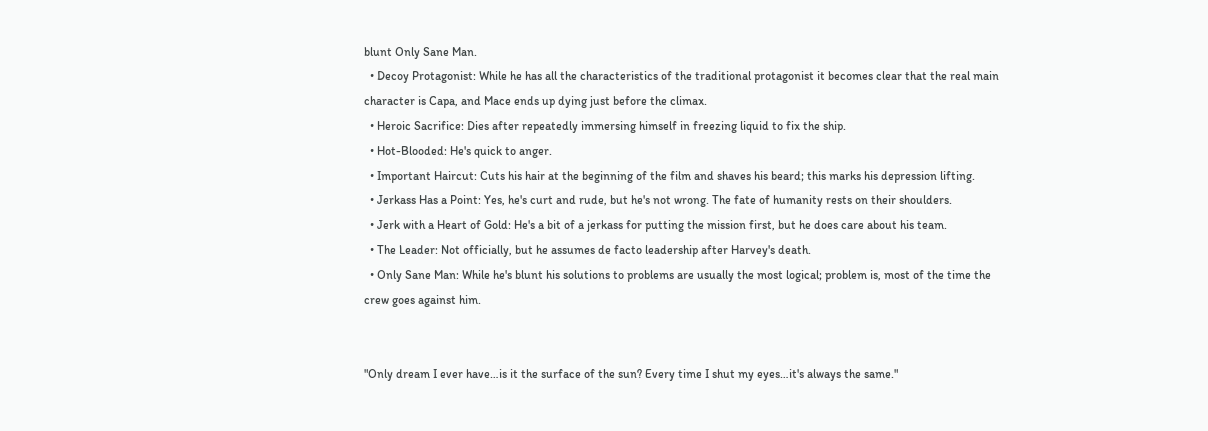blunt Only Sane Man.
  • Decoy Protagonist: While he has all the characteristics of the traditional protagonist it becomes clear that the real main character is Capa, and Mace ends up dying just before the climax.
  • Heroic Sacrifice: Dies after repeatedly immersing himself in freezing liquid to fix the ship.
  • Hot-Blooded: He's quick to anger.
  • Important Haircut: Cuts his hair at the beginning of the film and shaves his beard; this marks his depression lifting.
  • Jerkass Has a Point: Yes, he's curt and rude, but he's not wrong. The fate of humanity rests on their shoulders.
  • Jerk with a Heart of Gold: He's a bit of a jerkass for putting the mission first, but he does care about his team.
  • The Leader: Not officially, but he assumes de facto leadership after Harvey's death.
  • Only Sane Man: While he's blunt his solutions to problems are usually the most logical; problem is, most of the time the crew goes against him.


"Only dream I ever have…is it the surface of the sun? Every time I shut my eyes…it's always the same."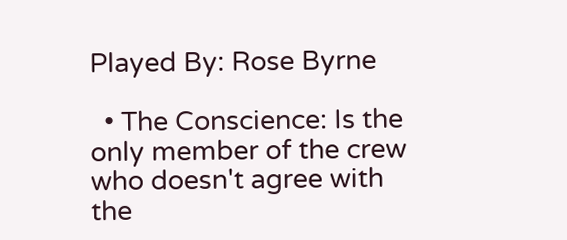Played By: Rose Byrne

  • The Conscience: Is the only member of the crew who doesn't agree with the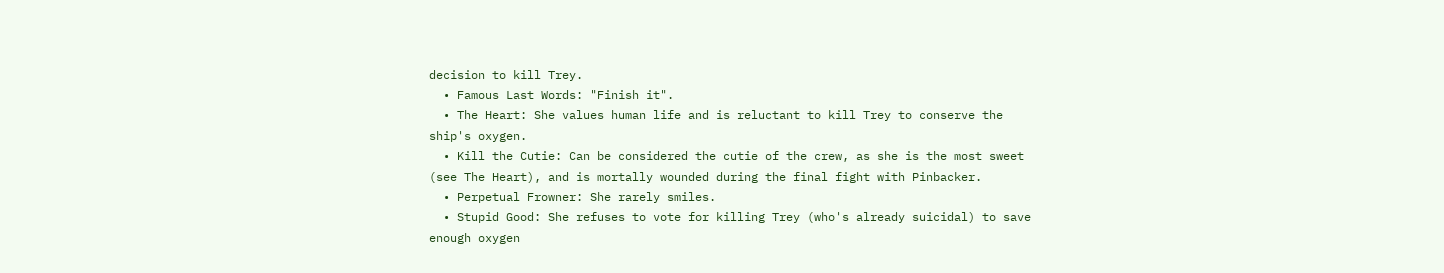decision to kill Trey.
  • Famous Last Words: "Finish it".
  • The Heart: She values human life and is reluctant to kill Trey to conserve the ship's oxygen.
  • Kill the Cutie: Can be considered the cutie of the crew, as she is the most sweet (see The Heart), and is mortally wounded during the final fight with Pinbacker.
  • Perpetual Frowner: She rarely smiles.
  • Stupid Good: She refuses to vote for killing Trey (who's already suicidal) to save enough oxygen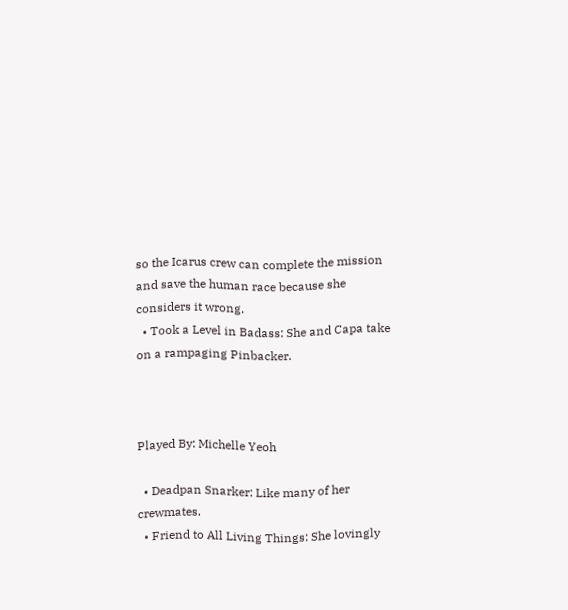so the Icarus crew can complete the mission and save the human race because she considers it wrong.
  • Took a Level in Badass: She and Capa take on a rampaging Pinbacker.



Played By: Michelle Yeoh

  • Deadpan Snarker: Like many of her crewmates.
  • Friend to All Living Things: She lovingly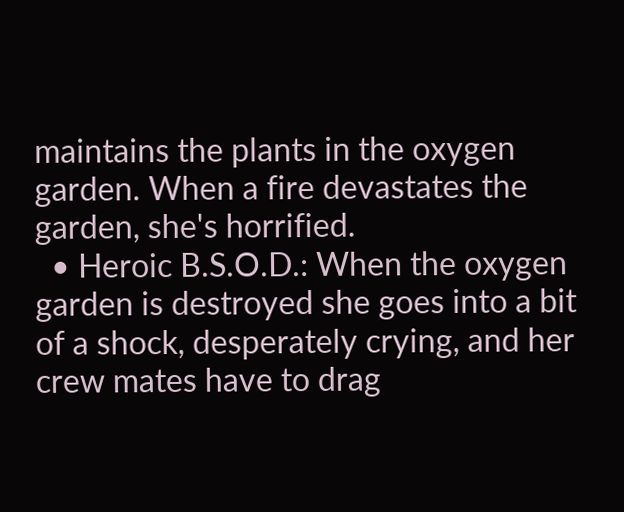maintains the plants in the oxygen garden. When a fire devastates the garden, she's horrified.
  • Heroic B.S.O.D.: When the oxygen garden is destroyed she goes into a bit of a shock, desperately crying, and her crew mates have to drag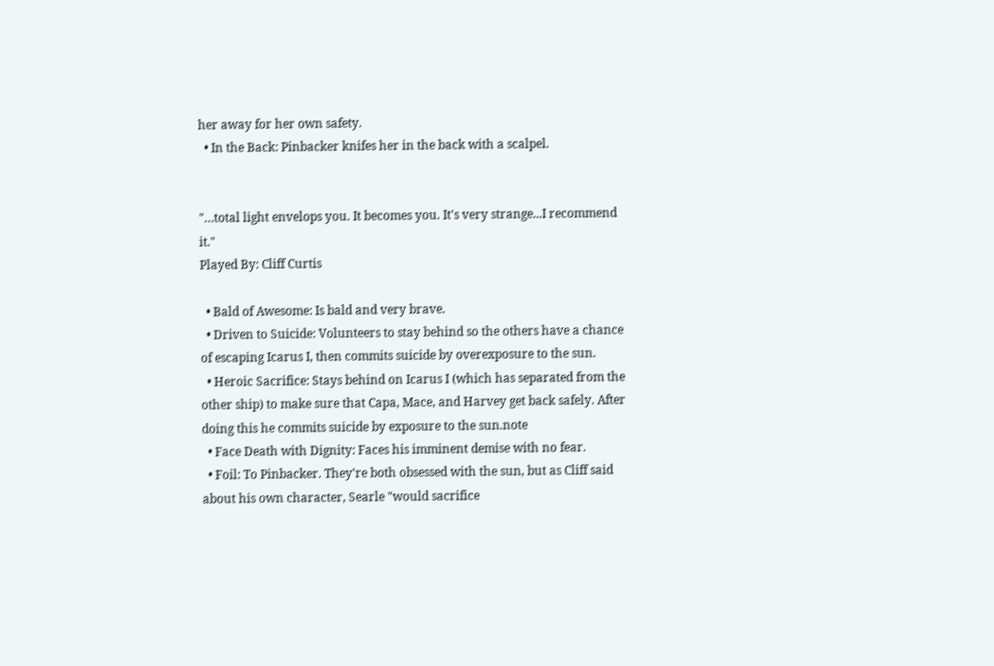her away for her own safety.
  • In the Back: Pinbacker knifes her in the back with a scalpel.


"…total light envelops you. It becomes you. It's very strange...I recommend it."
Played By: Cliff Curtis

  • Bald of Awesome: Is bald and very brave.
  • Driven to Suicide: Volunteers to stay behind so the others have a chance of escaping Icarus I, then commits suicide by overexposure to the sun.
  • Heroic Sacrifice: Stays behind on Icarus I (which has separated from the other ship) to make sure that Capa, Mace, and Harvey get back safely. After doing this he commits suicide by exposure to the sun.note
  • Face Death with Dignity: Faces his imminent demise with no fear.
  • Foil: To Pinbacker. They're both obsessed with the sun, but as Cliff said about his own character, Searle "would sacrifice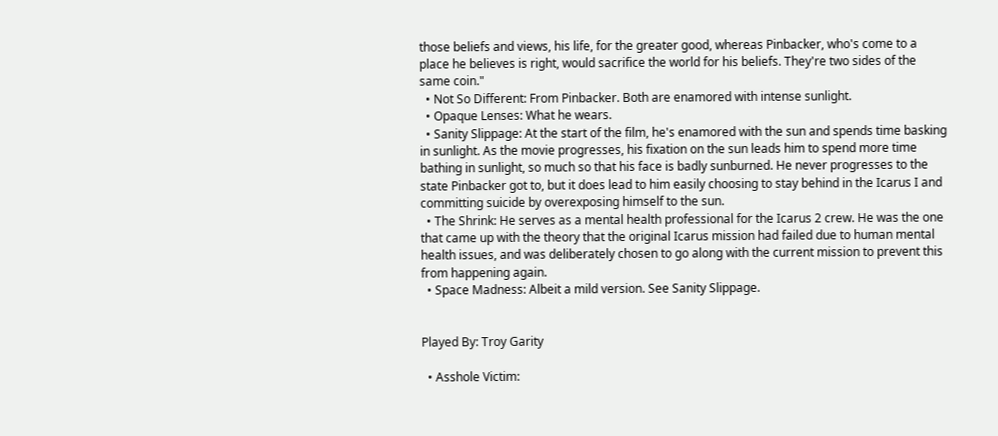those beliefs and views, his life, for the greater good, whereas Pinbacker, who's come to a place he believes is right, would sacrifice the world for his beliefs. They're two sides of the same coin."
  • Not So Different: From Pinbacker. Both are enamored with intense sunlight.
  • Opaque Lenses: What he wears.
  • Sanity Slippage: At the start of the film, he's enamored with the sun and spends time basking in sunlight. As the movie progresses, his fixation on the sun leads him to spend more time bathing in sunlight, so much so that his face is badly sunburned. He never progresses to the state Pinbacker got to, but it does lead to him easily choosing to stay behind in the Icarus I and committing suicide by overexposing himself to the sun.
  • The Shrink: He serves as a mental health professional for the Icarus 2 crew. He was the one that came up with the theory that the original Icarus mission had failed due to human mental health issues, and was deliberately chosen to go along with the current mission to prevent this from happening again.
  • Space Madness: Albeit a mild version. See Sanity Slippage.


Played By: Troy Garity

  • Asshole Victim: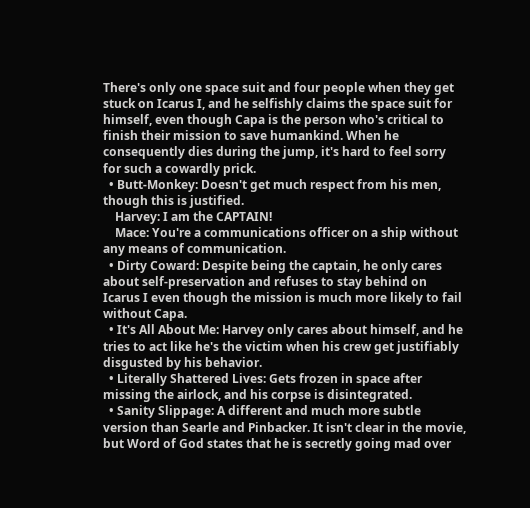There's only one space suit and four people when they get stuck on Icarus I, and he selfishly claims the space suit for himself, even though Capa is the person who's critical to finish their mission to save humankind. When he consequently dies during the jump, it's hard to feel sorry for such a cowardly prick.
  • Butt-Monkey: Doesn't get much respect from his men, though this is justified.
    Harvey: I am the CAPTAIN!
    Mace: You're a communications officer on a ship without any means of communication.
  • Dirty Coward: Despite being the captain, he only cares about self-preservation and refuses to stay behind on Icarus I even though the mission is much more likely to fail without Capa.
  • It's All About Me: Harvey only cares about himself, and he tries to act like he's the victim when his crew get justifiably disgusted by his behavior.
  • Literally Shattered Lives: Gets frozen in space after missing the airlock, and his corpse is disintegrated.
  • Sanity Slippage: A different and much more subtle version than Searle and Pinbacker. It isn't clear in the movie, but Word of God states that he is secretly going mad over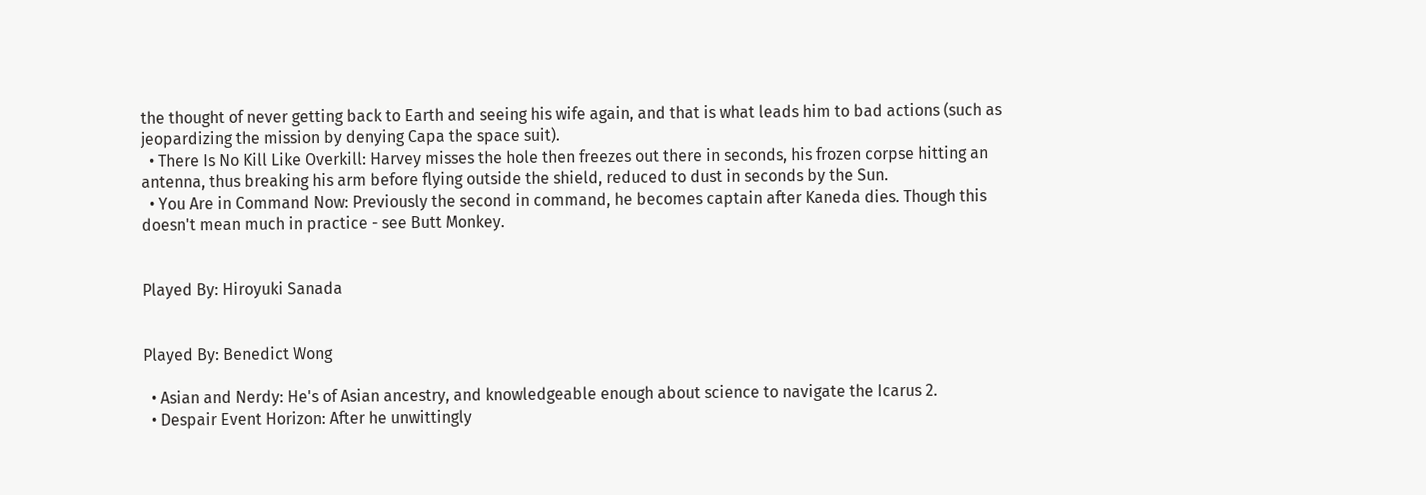the thought of never getting back to Earth and seeing his wife again, and that is what leads him to bad actions (such as jeopardizing the mission by denying Capa the space suit).
  • There Is No Kill Like Overkill: Harvey misses the hole then freezes out there in seconds, his frozen corpse hitting an antenna, thus breaking his arm before flying outside the shield, reduced to dust in seconds by the Sun.
  • You Are in Command Now: Previously the second in command, he becomes captain after Kaneda dies. Though this doesn't mean much in practice - see Butt Monkey.


Played By: Hiroyuki Sanada


Played By: Benedict Wong

  • Asian and Nerdy: He's of Asian ancestry, and knowledgeable enough about science to navigate the Icarus 2.
  • Despair Event Horizon: After he unwittingly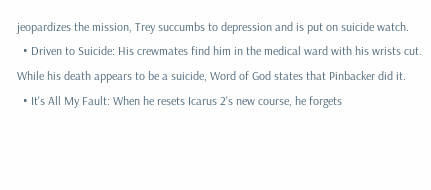jeopardizes the mission, Trey succumbs to depression and is put on suicide watch.
  • Driven to Suicide: His crewmates find him in the medical ward with his wrists cut. While his death appears to be a suicide, Word of God states that Pinbacker did it.
  • It's All My Fault: When he resets Icarus 2's new course, he forgets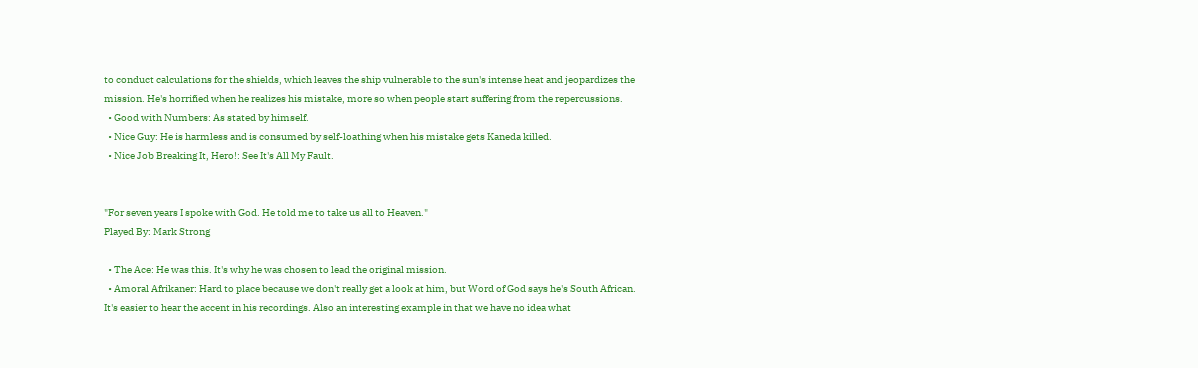to conduct calculations for the shields, which leaves the ship vulnerable to the sun's intense heat and jeopardizes the mission. He's horrified when he realizes his mistake, more so when people start suffering from the repercussions.
  • Good with Numbers: As stated by himself.
  • Nice Guy: He is harmless and is consumed by self-loathing when his mistake gets Kaneda killed.
  • Nice Job Breaking It, Hero!: See It's All My Fault.


"For seven years I spoke with God. He told me to take us all to Heaven."
Played By: Mark Strong

  • The Ace: He was this. It's why he was chosen to lead the original mission.
  • Amoral Afrikaner: Hard to place because we don't really get a look at him, but Word of God says he's South African. It's easier to hear the accent in his recordings. Also an interesting example in that we have no idea what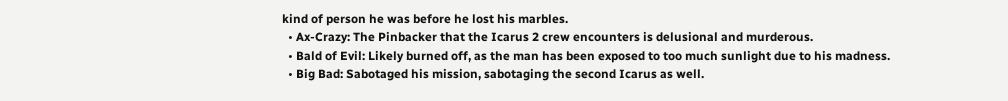kind of person he was before he lost his marbles.
  • Ax-Crazy: The Pinbacker that the Icarus 2 crew encounters is delusional and murderous.
  • Bald of Evil: Likely burned off, as the man has been exposed to too much sunlight due to his madness.
  • Big Bad: Sabotaged his mission, sabotaging the second Icarus as well.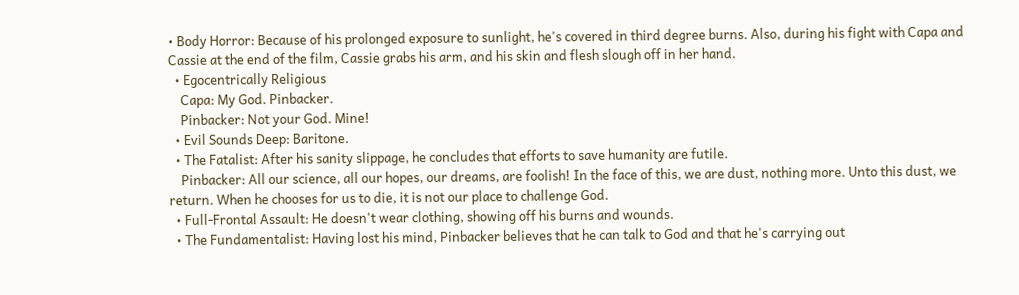• Body Horror: Because of his prolonged exposure to sunlight, he's covered in third degree burns. Also, during his fight with Capa and Cassie at the end of the film, Cassie grabs his arm, and his skin and flesh slough off in her hand.
  • Egocentrically Religious
    Capa: My God. Pinbacker.
    Pinbacker: Not your God. Mine!
  • Evil Sounds Deep: Baritone.
  • The Fatalist: After his sanity slippage, he concludes that efforts to save humanity are futile.
    Pinbacker: All our science, all our hopes, our dreams, are foolish! In the face of this, we are dust, nothing more. Unto this dust, we return. When he chooses for us to die, it is not our place to challenge God.
  • Full-Frontal Assault: He doesn't wear clothing, showing off his burns and wounds.
  • The Fundamentalist: Having lost his mind, Pinbacker believes that he can talk to God and that he's carrying out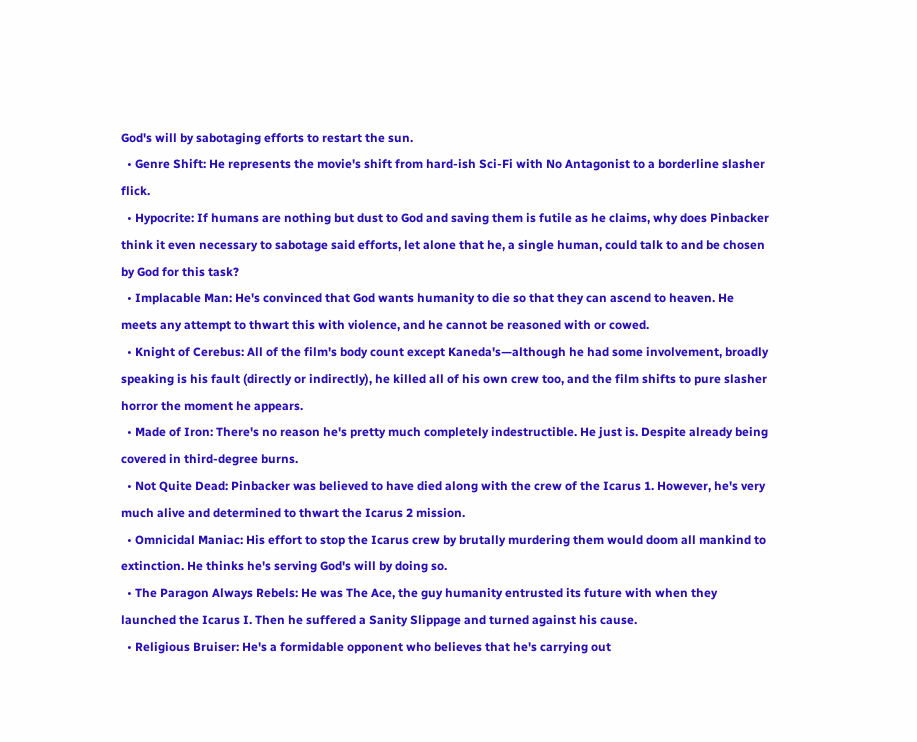God's will by sabotaging efforts to restart the sun.
  • Genre Shift: He represents the movie's shift from hard-ish Sci-Fi with No Antagonist to a borderline slasher flick.
  • Hypocrite: If humans are nothing but dust to God and saving them is futile as he claims, why does Pinbacker think it even necessary to sabotage said efforts, let alone that he, a single human, could talk to and be chosen by God for this task?
  • Implacable Man: He's convinced that God wants humanity to die so that they can ascend to heaven. He meets any attempt to thwart this with violence, and he cannot be reasoned with or cowed.
  • Knight of Cerebus: All of the film's body count except Kaneda's—although he had some involvement, broadly speaking is his fault (directly or indirectly), he killed all of his own crew too, and the film shifts to pure slasher horror the moment he appears.
  • Made of Iron: There's no reason he's pretty much completely indestructible. He just is. Despite already being covered in third-degree burns.
  • Not Quite Dead: Pinbacker was believed to have died along with the crew of the Icarus 1. However, he's very much alive and determined to thwart the Icarus 2 mission.
  • Omnicidal Maniac: His effort to stop the Icarus crew by brutally murdering them would doom all mankind to extinction. He thinks he's serving God's will by doing so.
  • The Paragon Always Rebels: He was The Ace, the guy humanity entrusted its future with when they launched the Icarus I. Then he suffered a Sanity Slippage and turned against his cause.
  • Religious Bruiser: He's a formidable opponent who believes that he's carrying out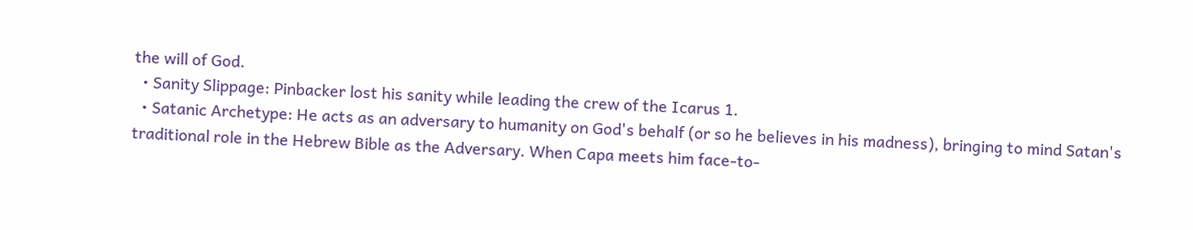the will of God.
  • Sanity Slippage: Pinbacker lost his sanity while leading the crew of the Icarus 1.
  • Satanic Archetype: He acts as an adversary to humanity on God's behalf (or so he believes in his madness), bringing to mind Satan's traditional role in the Hebrew Bible as the Adversary. When Capa meets him face-to-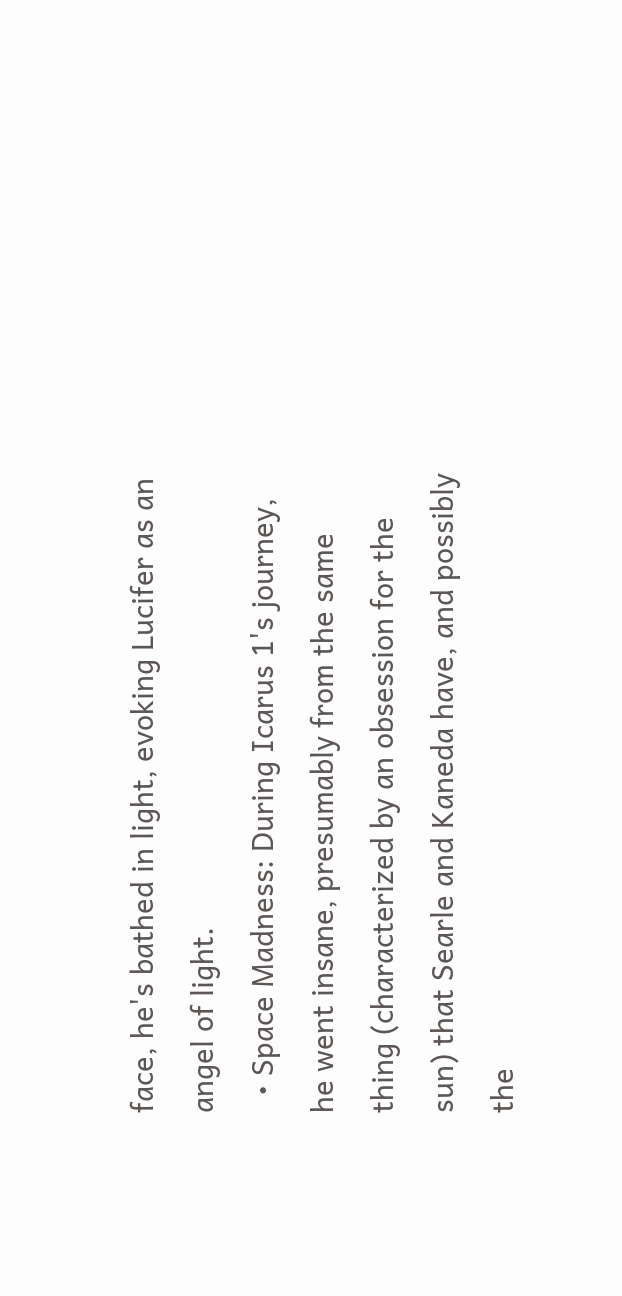face, he's bathed in light, evoking Lucifer as an angel of light.
  • Space Madness: During Icarus 1's journey, he went insane, presumably from the same thing (characterized by an obsession for the sun) that Searle and Kaneda have, and possibly the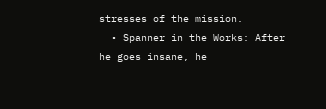stresses of the mission.
  • Spanner in the Works: After he goes insane, he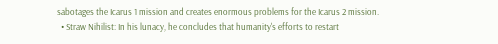sabotages the Icarus 1 mission and creates enormous problems for the Icarus 2 mission.
  • Straw Nihilist: In his lunacy, he concludes that humanity's efforts to restart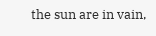the sun are in vain,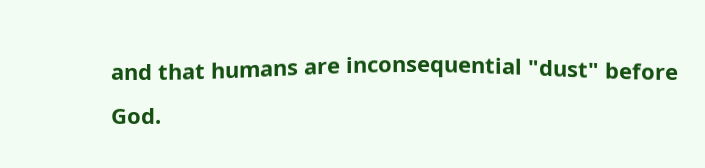and that humans are inconsequential "dust" before God.